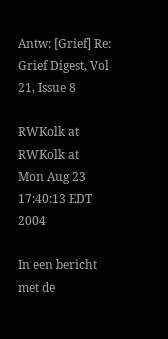Antw: [Grief] Re: Grief Digest, Vol 21, Issue 8

RWKolk at RWKolk at
Mon Aug 23 17:40:13 EDT 2004

In een bericht met de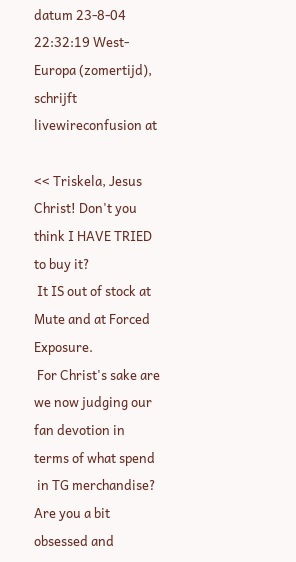datum 23-8-04 22:32:19 West-Europa (zomertijd),
schrijft livewireconfusion at

<< Triskela, Jesus Christ! Don't you think I HAVE TRIED to buy it?
 It IS out of stock at Mute and at Forced Exposure.
 For Christ's sake are we now judging our fan devotion in terms of what spend
 in TG merchandise? Are you a bit obsessed and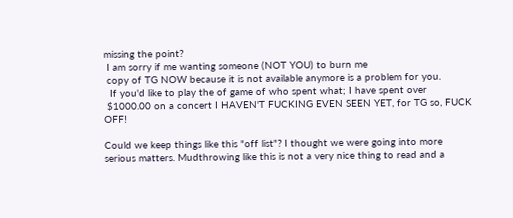missing the point?
 I am sorry if me wanting someone (NOT YOU) to burn me
 copy of TG NOW because it is not available anymore is a problem for you.
  If you'd like to play the of game of who spent what; I have spent over
 $1000.00 on a concert I HAVEN'T FUCKING EVEN SEEN YET, for TG so, FUCK OFF!

Could we keep things like this "off list"? I thought we were going into more
serious matters. Mudthrowing like this is not a very nice thing to read and a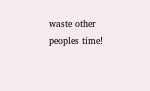waste other peoples time!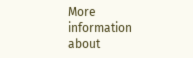More information about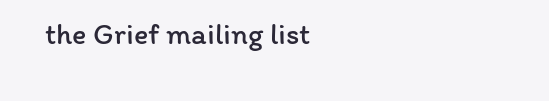the Grief mailing list